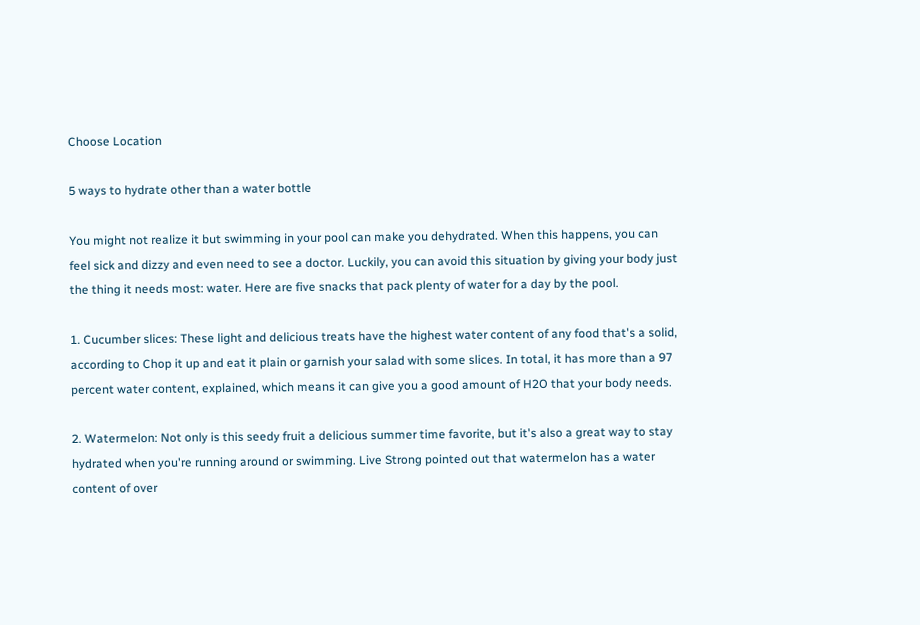Choose Location

5 ways to hydrate other than a water bottle

You might not realize it but swimming in your pool can make you dehydrated. When this happens, you can feel sick and dizzy and even need to see a doctor. Luckily, you can avoid this situation by giving your body just the thing it needs most: water. Here are five snacks that pack plenty of water for a day by the pool.

1. Cucumber slices: These light and delicious treats have the highest water content of any food that's a solid, according to Chop it up and eat it plain or garnish your salad with some slices. In total, it has more than a 97 percent water content, explained, which means it can give you a good amount of H2O that your body needs.

2. Watermelon: Not only is this seedy fruit a delicious summer time favorite, but it's also a great way to stay hydrated when you're running around or swimming. Live Strong pointed out that watermelon has a water content of over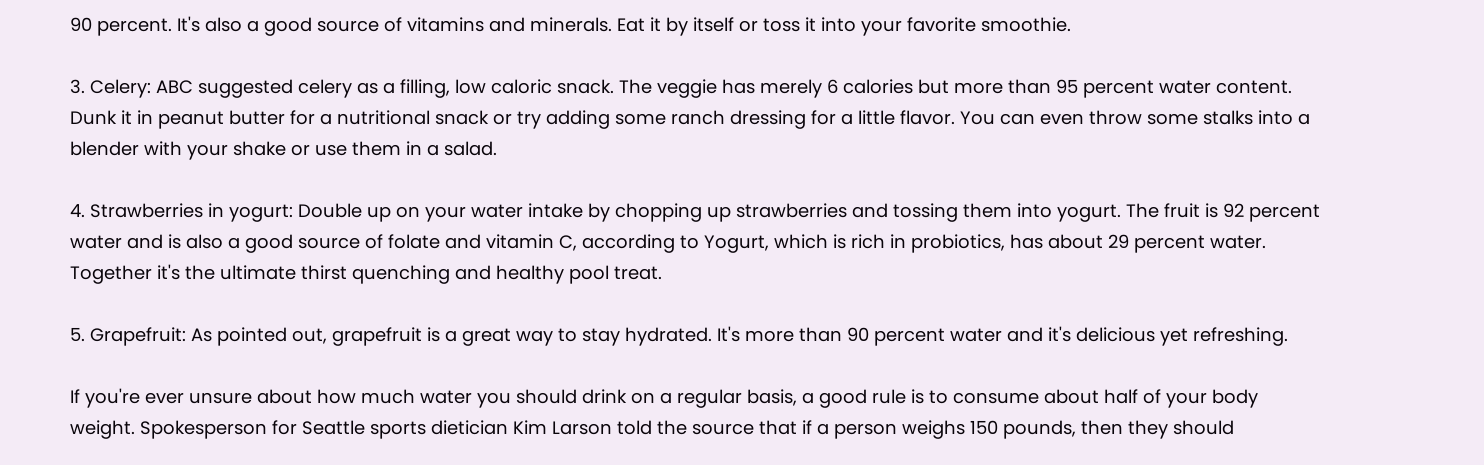90 percent. It's also a good source of vitamins and minerals. Eat it by itself or toss it into your favorite smoothie.

3. Celery: ABC suggested celery as a filling, low caloric snack. The veggie has merely 6 calories but more than 95 percent water content. Dunk it in peanut butter for a nutritional snack or try adding some ranch dressing for a little flavor. You can even throw some stalks into a blender with your shake or use them in a salad.

4. Strawberries in yogurt: Double up on your water intake by chopping up strawberries and tossing them into yogurt. The fruit is 92 percent water and is also a good source of folate and vitamin C, according to Yogurt, which is rich in probiotics, has about 29 percent water. Together it's the ultimate thirst quenching and healthy pool treat.

5. Grapefruit: As pointed out, grapefruit is a great way to stay hydrated. It's more than 90 percent water and it's delicious yet refreshing.

If you're ever unsure about how much water you should drink on a regular basis, a good rule is to consume about half of your body weight. Spokesperson for Seattle sports dietician Kim Larson told the source that if a person weighs 150 pounds, then they should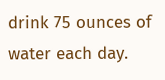drink 75 ounces of water each day.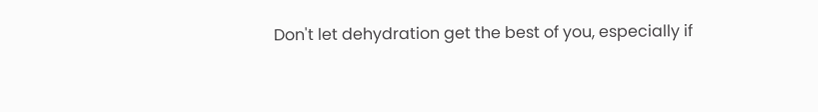Don't let dehydration get the best of you, especially if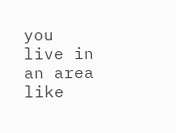you live in an area like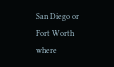San Diego or Fort Worth where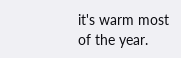it's warm most of the year.